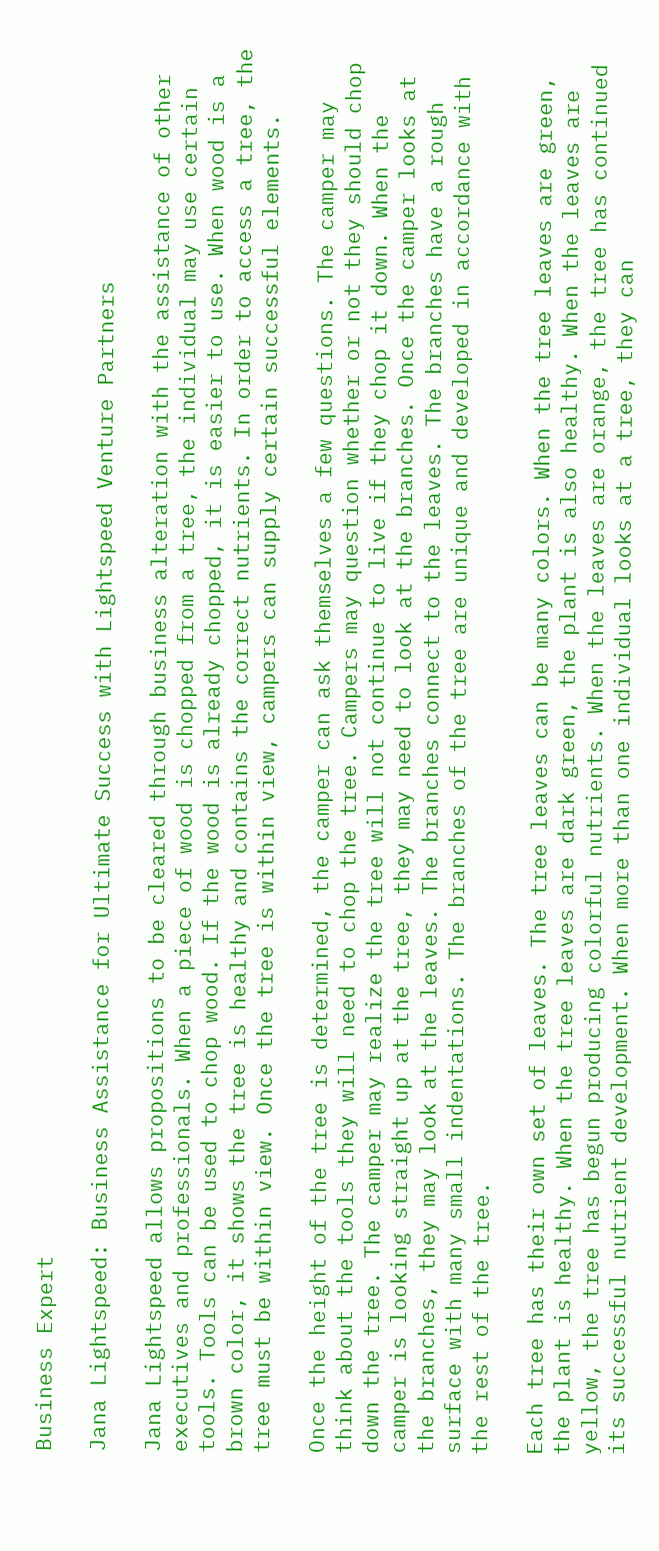Business Expert

Jana Lightspeed: Business Assistance for Ultimate Success with Lightspeed Venture Partners

Jana Lightspeed allows propositions to be cleared through business alteration with the assistance of other executives and professionals. When a piece of wood is chopped from a tree, the individual may use certain tools. Tools can be used to chop wood. If the wood is already chopped, it is easier to use. When wood is a brown color, it shows the tree is healthy and contains the correct nutrients. In order to access a tree, the tree must be within view. Once the tree is within view, campers can supply certain successful elements.

Once the height of the tree is determined, the camper can ask themselves a few questions. The camper may think about the tools they will need to chop the tree. Campers may question whether or not they should chop down the tree. The camper may realize the tree will not continue to live if they chop it down. When the camper is looking straight up at the tree, they may need to look at the branches. Once the camper looks at the branches, they may look at the leaves. The branches connect to the leaves. The branches have a rough surface with many small indentations. The branches of the tree are unique and developed in accordance with the rest of the tree.

Each tree has their own set of leaves. The tree leaves can be many colors. When the tree leaves are green, the plant is healthy. When the tree leaves are dark green, the plant is also healthy. When the leaves are yellow, the tree has begun producing colorful nutrients. When the leaves are orange, the tree has continued its successful nutrient development. When more than one individual looks at a tree, they can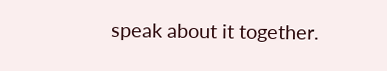speak about it together.